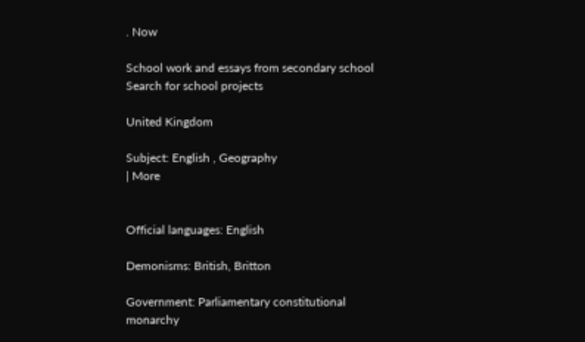. Now

School work and essays from secondary school
Search for school projects

United Kingdom

Subject: English , Geography
| More


Official languages: English

Demonisms: British, Britton

Government: Parliamentary constitutional monarchy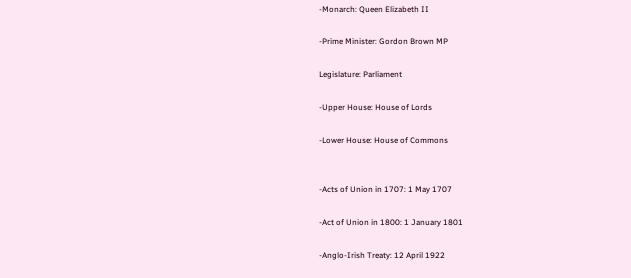-Monarch: Queen Elizabeth II

-Prime Minister: Gordon Brown MP

Legislature: Parliament

-Upper House: House of Lords

-Lower House: House of Commons


-Acts of Union in 1707: 1 May 1707

-Act of Union in 1800: 1 January 1801

-Anglo-Irish Treaty: 12 April 1922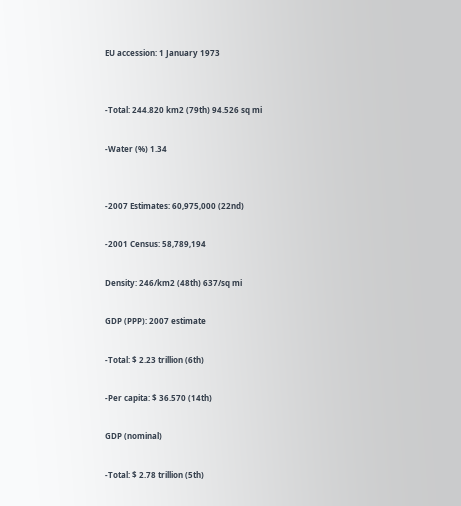EU accession: 1 January 1973


-Total: 244.820 km2 (79th) 94.526 sq mi

-Water (%) 1.34


-2007 Estimates: 60,975,000 (22nd)

-2001 Census: 58,789,194

Density: 246/km2 (48th) 637/sq mi

GDP (PPP): 2007 estimate

-Total: $ 2.23 trillion (6th)

-Per capita: $ 36.570 (14th)

GDP (nominal)

-Total: $ 2.78 trillion (5th)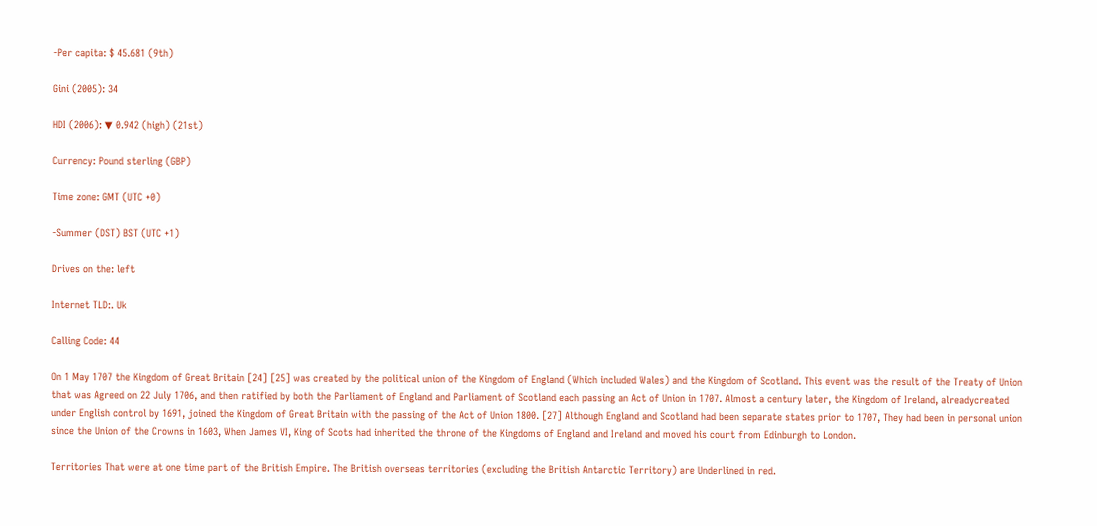-Per capita: $ 45.681 (9th)

Gini (2005): 34

HDI (2006): ▼ 0.942 (high) (21st)

Currency: Pound sterling (GBP)

Time zone: GMT (UTC +0)

-Summer (DST) BST (UTC +1)

Drives on the: left

Internet TLD:. Uk

Calling Code: 44

On 1 May 1707 the Kingdom of Great Britain [24] [25] was created by the political union of the Kingdom of England (Which included Wales) and the Kingdom of Scotland. This event was the result of the Treaty of Union that was Agreed on 22 July 1706, and then ratified by both the Parliament of England and Parliament of Scotland each passing an Act of Union in 1707. Almost a century later, the Kingdom of Ireland, alreadycreated under English control by 1691, joined the Kingdom of Great Britain with the passing of the Act of Union 1800. [27] Although England and Scotland had been separate states prior to 1707, They had been in personal union since the Union of the Crowns in 1603, When James VI, King of Scots had inherited the throne of the Kingdoms of England and Ireland and moved his court from Edinburgh to London.

Territories That were at one time part of the British Empire. The British overseas territories (excluding the British Antarctic Territory) are Underlined in red.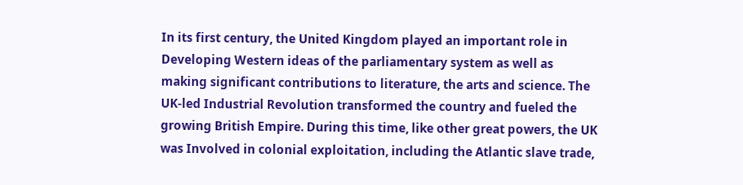In its first century, the United Kingdom played an important role in Developing Western ideas of the parliamentary system as well as making significant contributions to literature, the arts and science. The UK-led Industrial Revolution transformed the country and fueled the growing British Empire. During this time, like other great powers, the UK was Involved in colonial exploitation, including the Atlantic slave trade,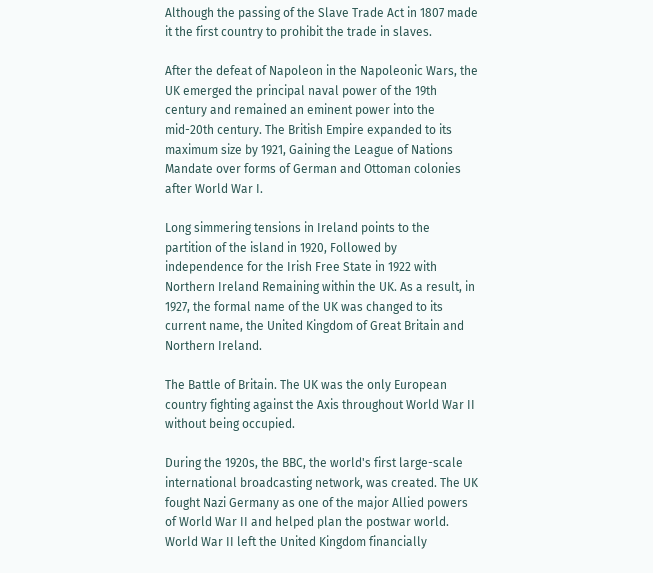Although the passing of the Slave Trade Act in 1807 made it the first country to prohibit the trade in slaves.

After the defeat of Napoleon in the Napoleonic Wars, the UK emerged the principal naval power of the 19th century and remained an eminent power into the mid-20th century. The British Empire expanded to its maximum size by 1921, Gaining the League of Nations Mandate over forms of German and Ottoman colonies after World War I.

Long simmering tensions in Ireland points to the partition of the island in 1920, Followed by independence for the Irish Free State in 1922 with Northern Ireland Remaining within the UK. As a result, in 1927, the formal name of the UK was changed to its current name, the United Kingdom of Great Britain and Northern Ireland.

The Battle of Britain. The UK was the only European country fighting against the Axis throughout World War II without being occupied.

During the 1920s, the BBC, the world's first large-scale international broadcasting network, was created. The UK fought Nazi Germany as one of the major Allied powers of World War II and helped plan the postwar world. World War II left the United Kingdom financially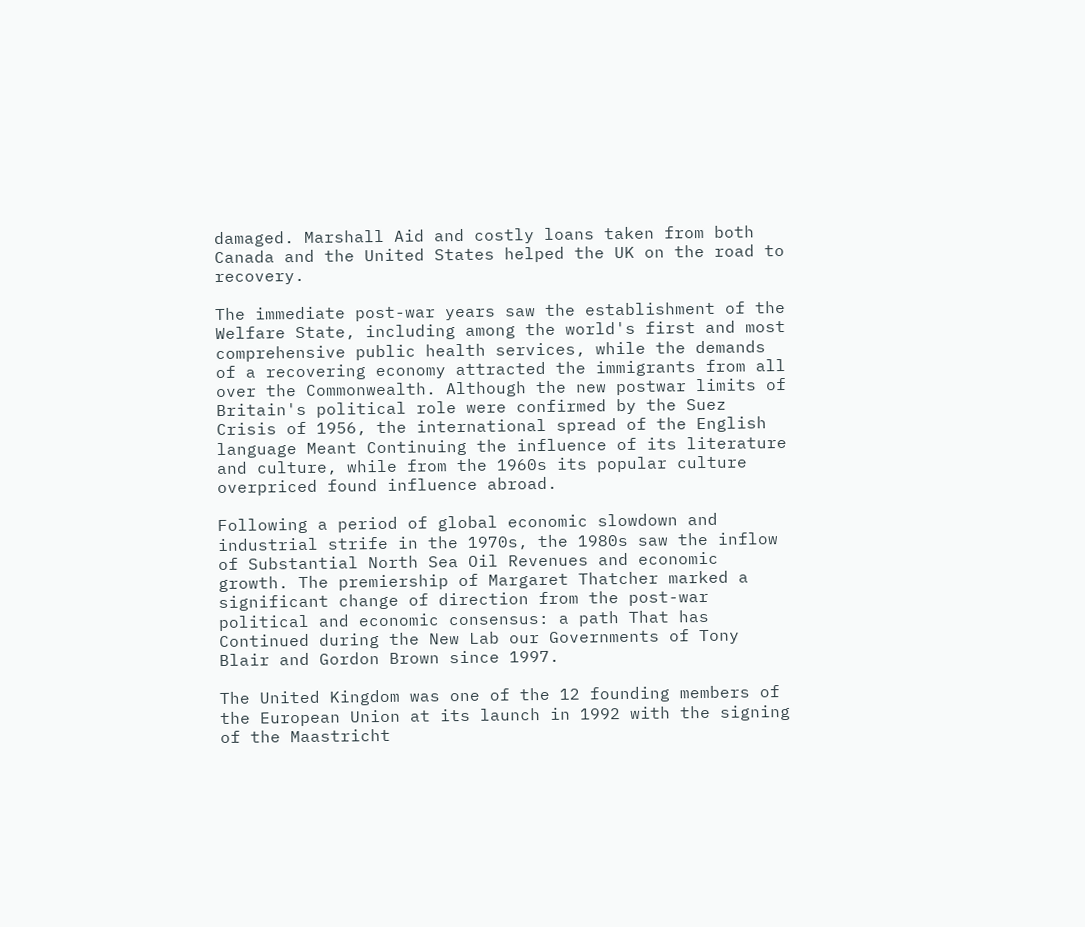damaged. Marshall Aid and costly loans taken from both Canada and the United States helped the UK on the road to recovery.

The immediate post-war years saw the establishment of the Welfare State, including among the world's first and most comprehensive public health services, while the demands of a recovering economy attracted the immigrants from all over the Commonwealth. Although the new postwar limits of Britain's political role were confirmed by the Suez Crisis of 1956, the international spread of the English language Meant Continuing the influence of its literature and culture, while from the 1960s its popular culture overpriced found influence abroad.

Following a period of global economic slowdown and industrial strife in the 1970s, the 1980s saw the inflow of Substantial North Sea Oil Revenues and economic growth. The premiership of Margaret Thatcher marked a significant change of direction from the post-war political and economic consensus: a path That has Continued during the New Lab our Governments of Tony Blair and Gordon Brown since 1997.

The United Kingdom was one of the 12 founding members of the European Union at its launch in 1992 with the signing of the Maastricht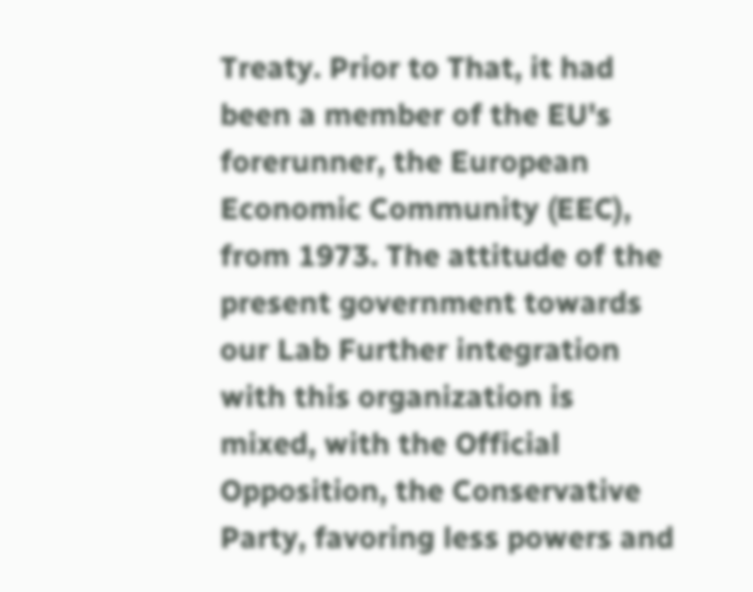Treaty. Prior to That, it had been a member of the EU's forerunner, the European Economic Community (EEC), from 1973. The attitude of the present government towards our Lab Further integration with this organization is mixed, with the Official Opposition, the Conservative Party, favoring less powers and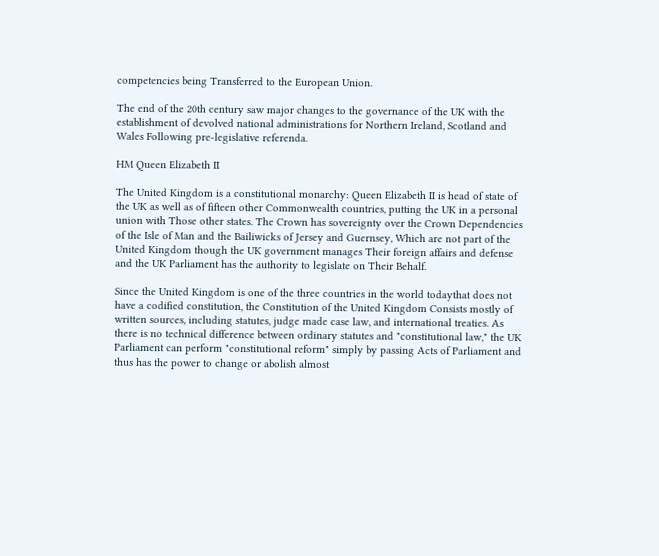competencies being Transferred to the European Union.

The end of the 20th century saw major changes to the governance of the UK with the establishment of devolved national administrations for Northern Ireland, Scotland and Wales Following pre-legislative referenda.

HM Queen Elizabeth II

The United Kingdom is a constitutional monarchy: Queen Elizabeth II is head of state of the UK as well as of fifteen other Commonwealth countries, putting the UK in a personal union with Those other states. The Crown has sovereignty over the Crown Dependencies of the Isle of Man and the Bailiwicks of Jersey and Guernsey, Which are not part of the United Kingdom though the UK government manages Their foreign affairs and defense and the UK Parliament has the authority to legislate on Their Behalf.

Since the United Kingdom is one of the three countries in the world todaythat does not have a codified constitution, the Constitution of the United Kingdom Consists mostly of written sources, including statutes, judge made case law, and international treaties. As there is no technical difference between ordinary statutes and "constitutional law," the UK Parliament can perform "constitutional reform" simply by passing Acts of Parliament and thus has the power to change or abolish almost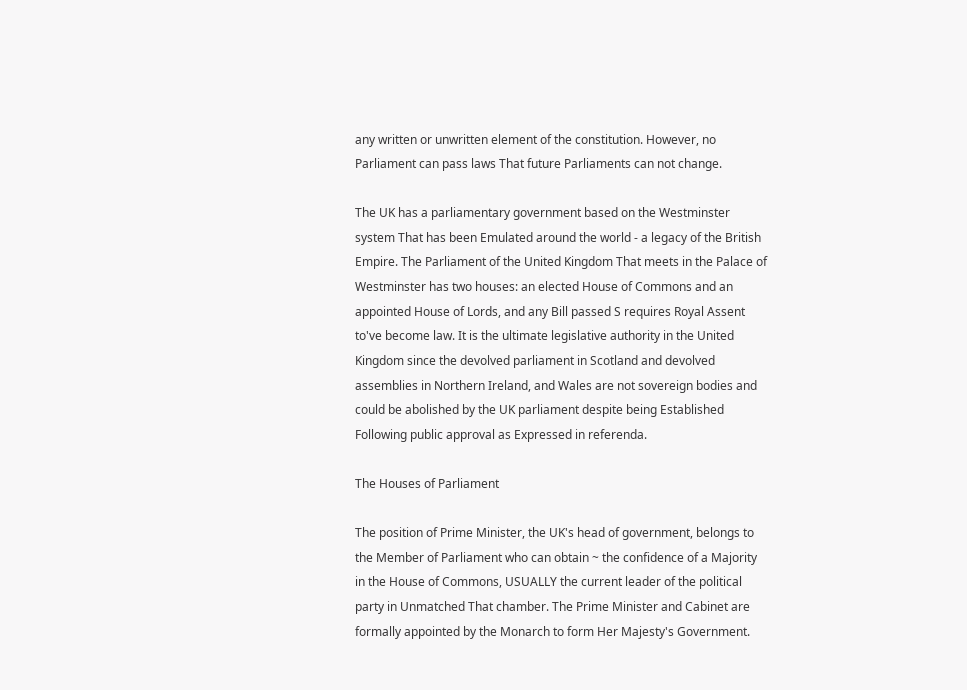any written or unwritten element of the constitution. However, no Parliament can pass laws That future Parliaments can not change.

The UK has a parliamentary government based on the Westminster system That has been Emulated around the world - a legacy of the British Empire. The Parliament of the United Kingdom That meets in the Palace of Westminster has two houses: an elected House of Commons and an appointed House of Lords, and any Bill passed S requires Royal Assent to've become law. It is the ultimate legislative authority in the United Kingdom since the devolved parliament in Scotland and devolved assemblies in Northern Ireland, and Wales are not sovereign bodies and could be abolished by the UK parliament despite being Established Following public approval as Expressed in referenda.

The Houses of Parliament

The position of Prime Minister, the UK's head of government, belongs to the Member of Parliament who can obtain ~ the confidence of a Majority in the House of Commons, USUALLY the current leader of the political party in Unmatched That chamber. The Prime Minister and Cabinet are formally appointed by the Monarch to form Her Majesty's Government.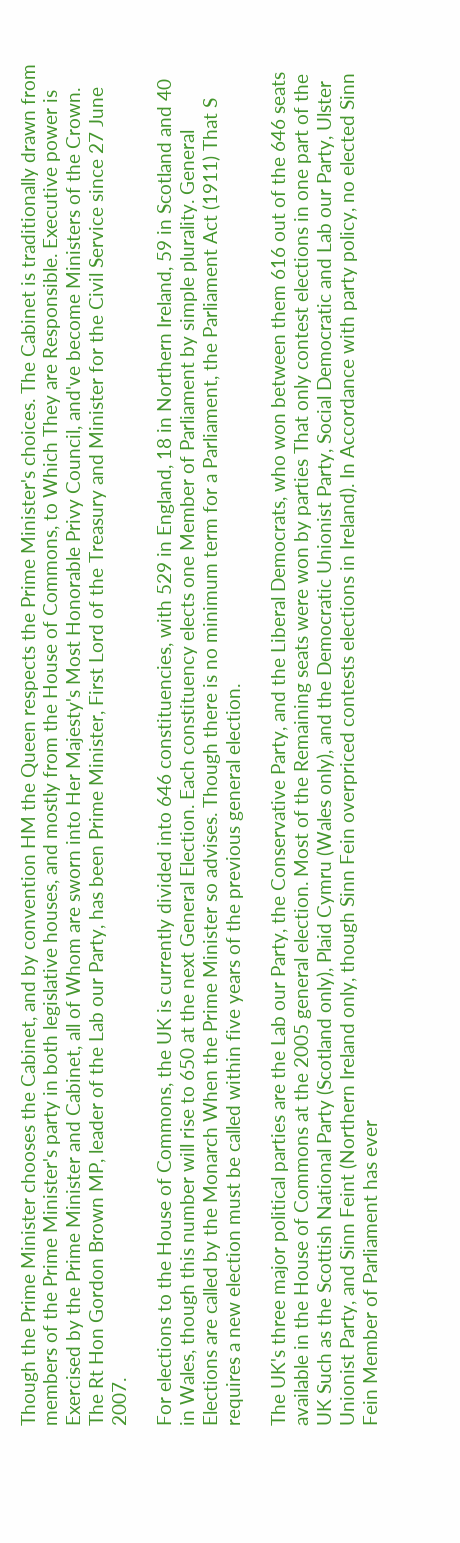Though the Prime Minister chooses the Cabinet, and by convention HM the Queen respects the Prime Minister's choices. The Cabinet is traditionally drawn from members of the Prime Minister's party in both legislative houses, and mostly from the House of Commons, to Which They are Responsible. Executive power is Exercised by the Prime Minister and Cabinet, all of Whom are sworn into Her Majesty's Most Honorable Privy Council, and've become Ministers of the Crown. The Rt Hon Gordon Brown MP, leader of the Lab our Party, has been Prime Minister, First Lord of the Treasury and Minister for the Civil Service since 27 June 2007.

For elections to the House of Commons, the UK is currently divided into 646 constituencies, with 529 in England, 18 in Northern Ireland, 59 in Scotland and 40 in Wales, though this number will rise to 650 at the next General Election. Each constituency elects one Member of Parliament by simple plurality. General Elections are called by the Monarch When the Prime Minister so advises. Though there is no minimum term for a Parliament, the Parliament Act (1911) That S requires a new election must be called within five years of the previous general election.

The UK's three major political parties are the Lab our Party, the Conservative Party, and the Liberal Democrats, who won between them 616 out of the 646 seats available in the House of Commons at the 2005 general election. Most of the Remaining seats were won by parties That only contest elections in one part of the UK Such as the Scottish National Party (Scotland only), Plaid Cymru (Wales only), and the Democratic Unionist Party, Social Democratic and Lab our Party, Ulster Unionist Party, and Sinn Feint (Northern Ireland only, though Sinn Fein overpriced contests elections in Ireland). In Accordance with party policy, no elected Sinn Fein Member of Parliament has ever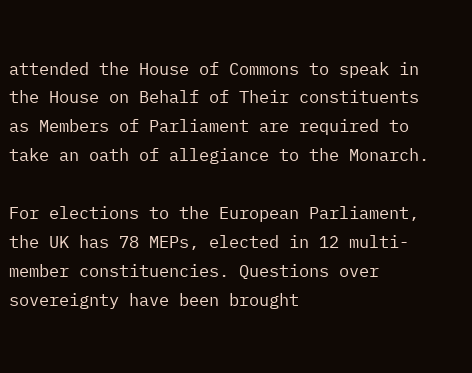attended the House of Commons to speak in the House on Behalf of Their constituents as Members of Parliament are required to take an oath of allegiance to the Monarch.

For elections to the European Parliament, the UK has 78 MEPs, elected in 12 multi-member constituencies. Questions over sovereignty have been brought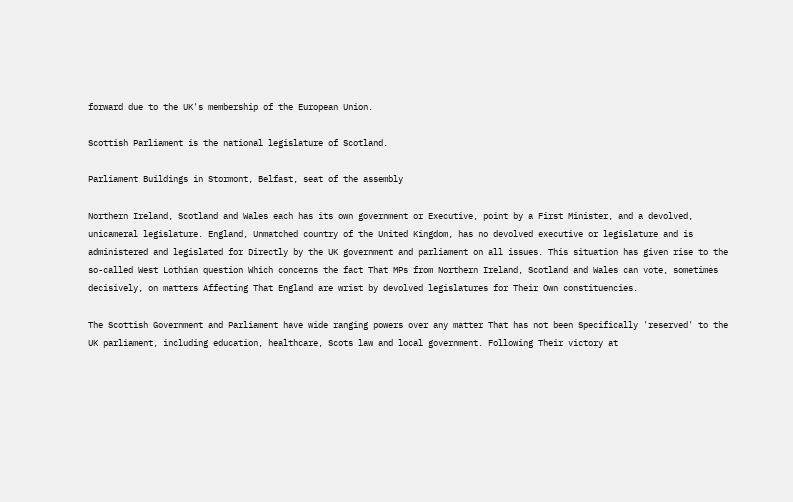forward due to the UK's membership of the European Union.

Scottish Parliament is the national legislature of Scotland.

Parliament Buildings in Stormont, Belfast, seat of the assembly

Northern Ireland, Scotland and Wales each has its own government or Executive, point by a First Minister, and a devolved, unicameral legislature. England, Unmatched country of the United Kingdom, has no devolved executive or legislature and is administered and legislated for Directly by the UK government and parliament on all issues. This situation has given rise to the so-called West Lothian question Which concerns the fact That MPs from Northern Ireland, Scotland and Wales can vote, sometimes decisively, on matters Affecting That England are wrist by devolved legislatures for Their Own constituencies.

The Scottish Government and Parliament have wide ranging powers over any matter That has not been Specifically 'reserved' to the UK parliament, including education, healthcare, Scots law and local government. Following Their victory at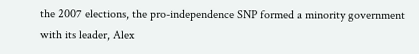the 2007 elections, the pro-independence SNP formed a minority government with its leader, Alex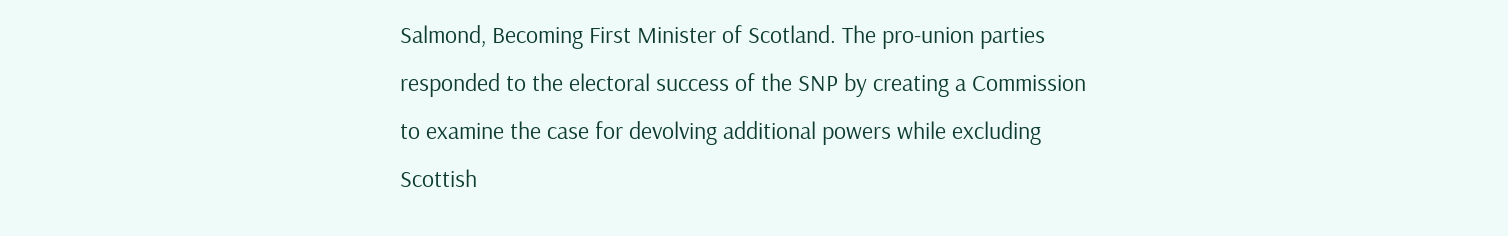Salmond, Becoming First Minister of Scotland. The pro-union parties responded to the electoral success of the SNP by creating a Commission to examine the case for devolving additional powers while excluding Scottish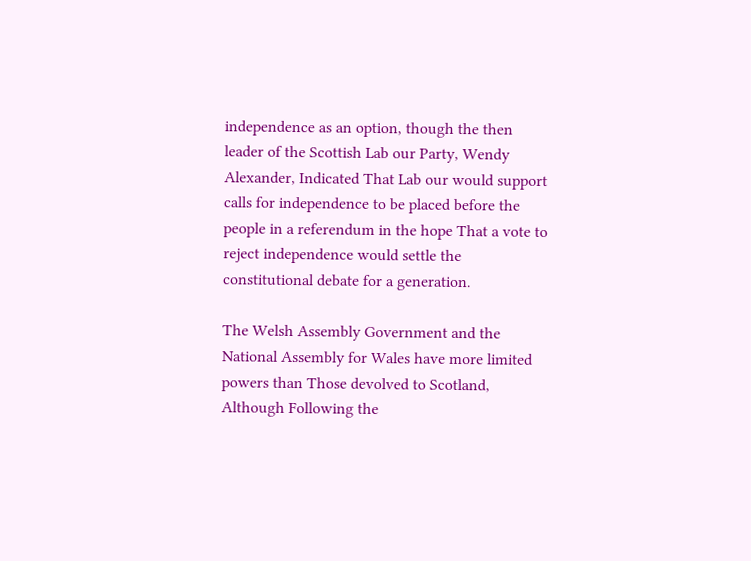independence as an option, though the then leader of the Scottish Lab our Party, Wendy Alexander, Indicated That Lab our would support calls for independence to be placed before the people in a referendum in the hope That a vote to reject independence would settle the constitutional debate for a generation.

The Welsh Assembly Government and the National Assembly for Wales have more limited powers than Those devolved to Scotland, Although Following the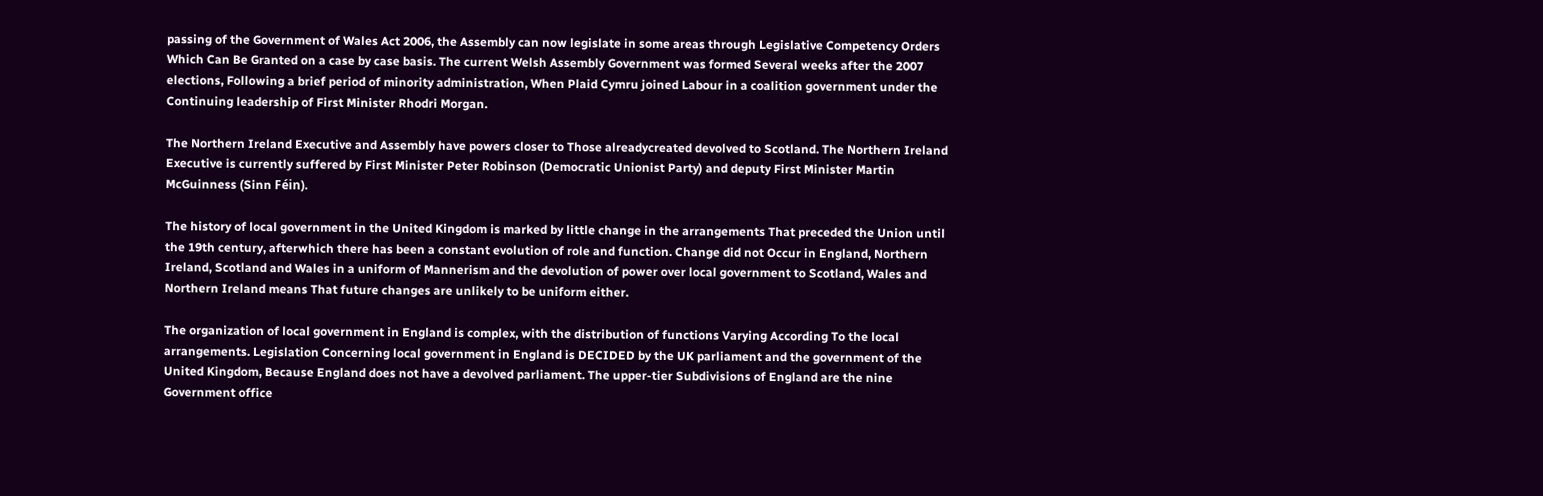passing of the Government of Wales Act 2006, the Assembly can now legislate in some areas through Legislative Competency Orders Which Can Be Granted on a case by case basis. The current Welsh Assembly Government was formed Several weeks after the 2007 elections, Following a brief period of minority administration, When Plaid Cymru joined Labour in a coalition government under the Continuing leadership of First Minister Rhodri Morgan.

The Northern Ireland Executive and Assembly have powers closer to Those alreadycreated devolved to Scotland. The Northern Ireland Executive is currently suffered by First Minister Peter Robinson (Democratic Unionist Party) and deputy First Minister Martin McGuinness (Sinn Féin).

The history of local government in the United Kingdom is marked by little change in the arrangements That preceded the Union until the 19th century, afterwhich there has been a constant evolution of role and function. Change did not Occur in England, Northern Ireland, Scotland and Wales in a uniform of Mannerism and the devolution of power over local government to Scotland, Wales and Northern Ireland means That future changes are unlikely to be uniform either.

The organization of local government in England is complex, with the distribution of functions Varying According To the local arrangements. Legislation Concerning local government in England is DECIDED by the UK parliament and the government of the United Kingdom, Because England does not have a devolved parliament. The upper-tier Subdivisions of England are the nine Government office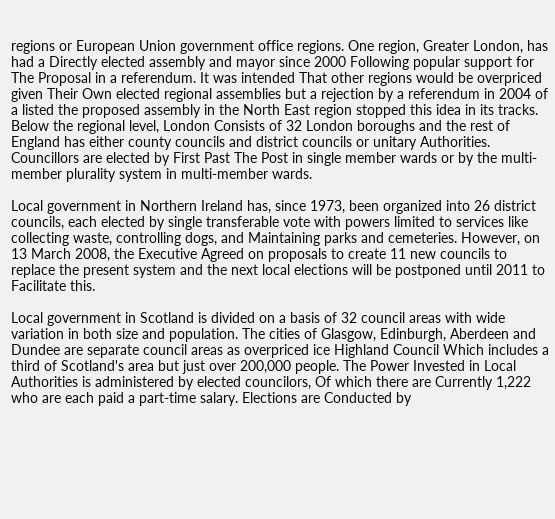regions or European Union government office regions. One region, Greater London, has had a Directly elected assembly and mayor since 2000 Following popular support for The Proposal in a referendum. It was intended That other regions would be overpriced given Their Own elected regional assemblies but a rejection by a referendum in 2004 of a listed the proposed assembly in the North East region stopped this idea in its tracks. Below the regional level, London Consists of 32 London boroughs and the rest of England has either county councils and district councils or unitary Authorities. Councillors are elected by First Past The Post in single member wards or by the multi-member plurality system in multi-member wards.

Local government in Northern Ireland has, since 1973, been organized into 26 district councils, each elected by single transferable vote with powers limited to services like collecting waste, controlling dogs, and Maintaining parks and cemeteries. However, on 13 March 2008, the Executive Agreed on proposals to create 11 new councils to replace the present system and the next local elections will be postponed until 2011 to Facilitate this.

Local government in Scotland is divided on a basis of 32 council areas with wide variation in both size and population. The cities of Glasgow, Edinburgh, Aberdeen and Dundee are separate council areas as overpriced ice Highland Council Which includes a third of Scotland's area but just over 200,000 people. The Power Invested in Local Authorities is administered by elected councilors, Of which there are Currently 1,222 who are each paid a part-time salary. Elections are Conducted by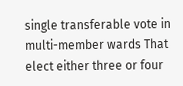single transferable vote in multi-member wards That elect either three or four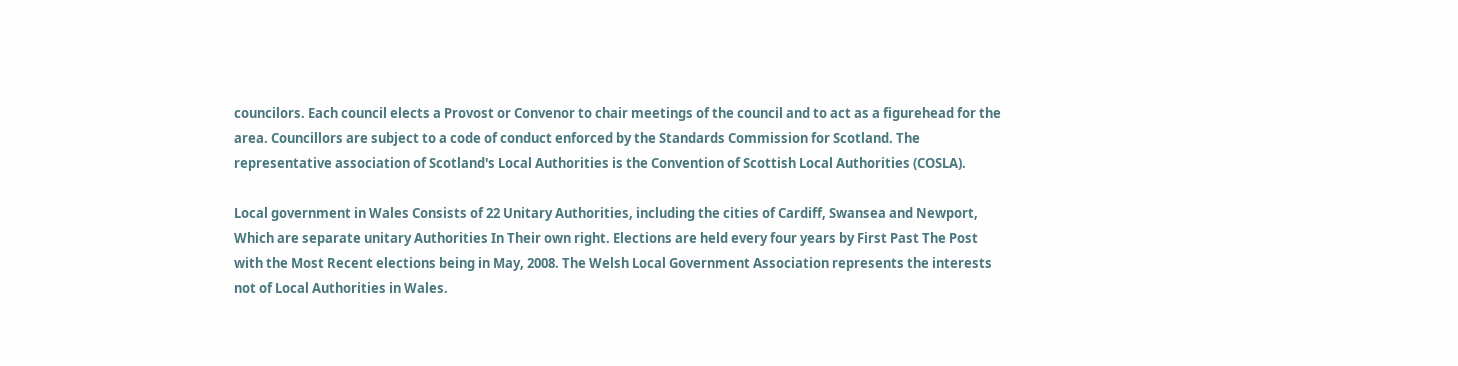councilors. Each council elects a Provost or Convenor to chair meetings of the council and to act as a figurehead for the area. Councillors are subject to a code of conduct enforced by the Standards Commission for Scotland. The representative association of Scotland's Local Authorities is the Convention of Scottish Local Authorities (COSLA).

Local government in Wales Consists of 22 Unitary Authorities, including the cities of Cardiff, Swansea and Newport, Which are separate unitary Authorities In Their own right. Elections are held every four years by First Past The Post with the Most Recent elections being in May, 2008. The Welsh Local Government Association represents the interests not of Local Authorities in Wales.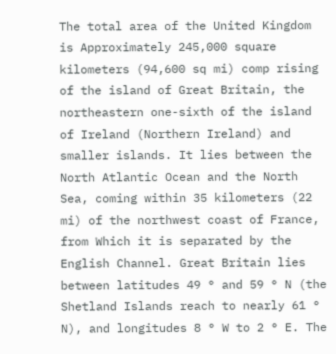The total area of the United Kingdom is Approximately 245,000 square kilometers (94,600 sq mi) comp rising of the island of Great Britain, the northeastern one-sixth of the island of Ireland (Northern Ireland) and smaller islands. It lies between the North Atlantic Ocean and the North Sea, coming within 35 kilometers (22 mi) of the northwest coast of France, from Which it is separated by the English Channel. Great Britain lies between latitudes 49 ° and 59 ° N (the Shetland Islands reach to nearly 61 ° N), and longitudes 8 ° W to 2 ° E. The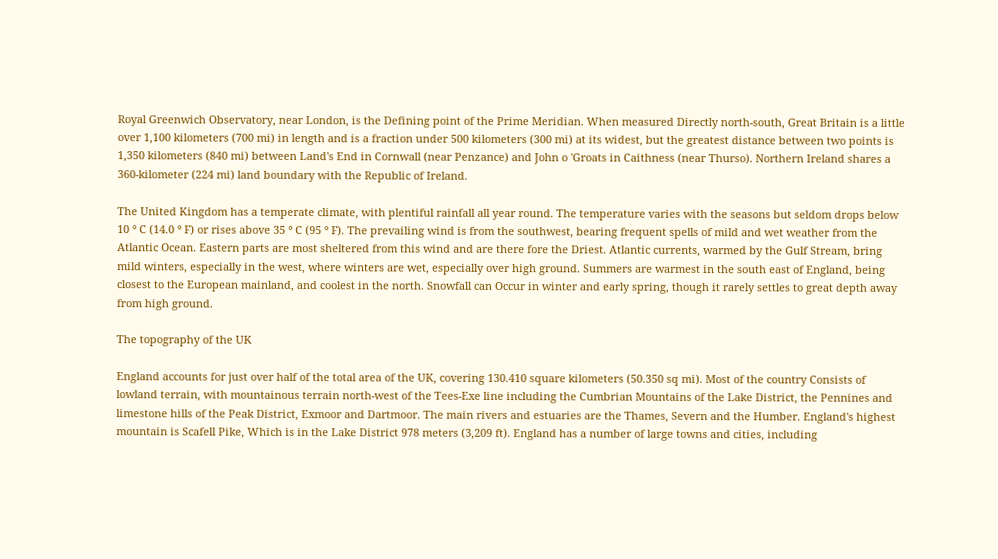Royal Greenwich Observatory, near London, is the Defining point of the Prime Meridian. When measured Directly north-south, Great Britain is a little over 1,100 kilometers (700 mi) in length and is a fraction under 500 kilometers (300 mi) at its widest, but the greatest distance between two points is 1,350 kilometers (840 mi) between Land's End in Cornwall (near Penzance) and John o 'Groats in Caithness (near Thurso). Northern Ireland shares a 360-kilometer (224 mi) land boundary with the Republic of Ireland.

The United Kingdom has a temperate climate, with plentiful rainfall all year round. The temperature varies with the seasons but seldom drops below 10 ° C (14.0 ° F) or rises above 35 ° C (95 ° F). The prevailing wind is from the southwest, bearing frequent spells of mild and wet weather from the Atlantic Ocean. Eastern parts are most sheltered from this wind and are there fore the Driest. Atlantic currents, warmed by the Gulf Stream, bring mild winters, especially in the west, where winters are wet, especially over high ground. Summers are warmest in the south east of England, being closest to the European mainland, and coolest in the north. Snowfall can Occur in winter and early spring, though it rarely settles to great depth away from high ground.

The topography of the UK

England accounts for just over half of the total area of the UK, covering 130.410 square kilometers (50.350 sq mi). Most of the country Consists of lowland terrain, with mountainous terrain north-west of the Tees-Exe line including the Cumbrian Mountains of the Lake District, the Pennines and limestone hills of the Peak District, Exmoor and Dartmoor. The main rivers and estuaries are the Thames, Severn and the Humber. England's highest mountain is Scafell Pike, Which is in the Lake District 978 meters (3,209 ft). England has a number of large towns and cities, including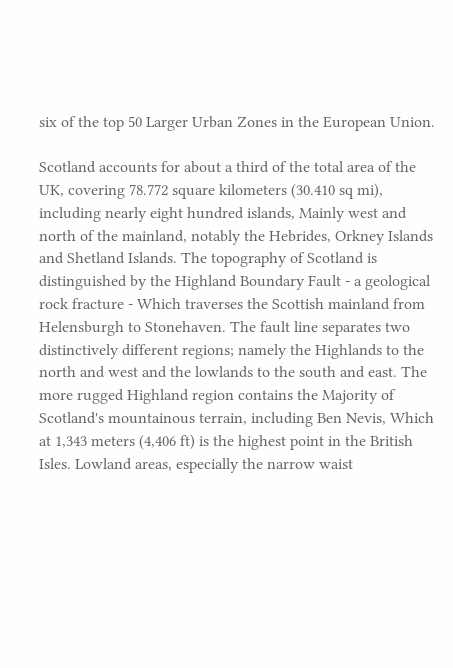six of the top 50 Larger Urban Zones in the European Union.

Scotland accounts for about a third of the total area of the UK, covering 78.772 square kilometers (30.410 sq mi), including nearly eight hundred islands, Mainly west and north of the mainland, notably the Hebrides, Orkney Islands and Shetland Islands. The topography of Scotland is distinguished by the Highland Boundary Fault - a geological rock fracture - Which traverses the Scottish mainland from Helensburgh to Stonehaven. The fault line separates two distinctively different regions; namely the Highlands to the north and west and the lowlands to the south and east. The more rugged Highland region contains the Majority of Scotland's mountainous terrain, including Ben Nevis, Which at 1,343 meters (4,406 ft) is the highest point in the British Isles. Lowland areas, especially the narrow waist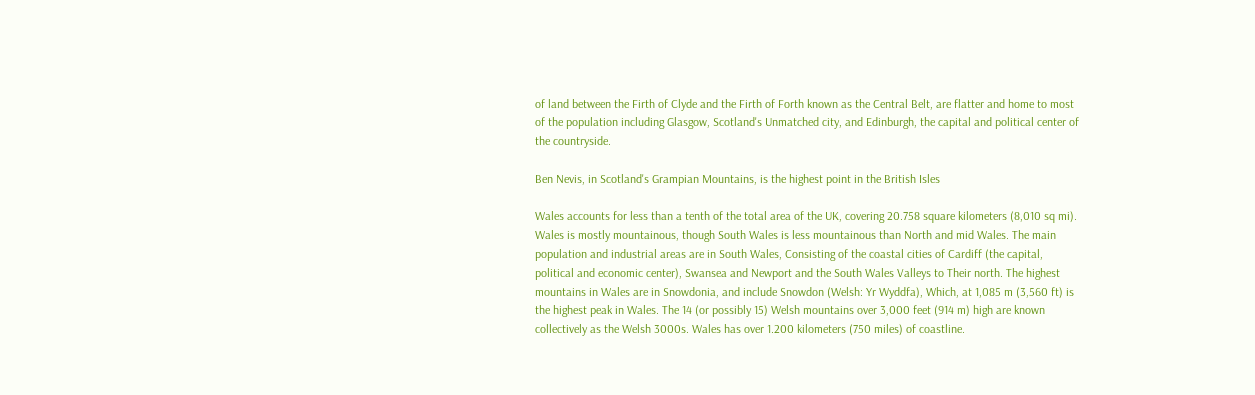of land between the Firth of Clyde and the Firth of Forth known as the Central Belt, are flatter and home to most of the population including Glasgow, Scotland's Unmatched city, and Edinburgh, the capital and political center of the countryside.

Ben Nevis, in Scotland's Grampian Mountains, is the highest point in the British Isles

Wales accounts for less than a tenth of the total area of the UK, covering 20.758 square kilometers (8,010 sq mi). Wales is mostly mountainous, though South Wales is less mountainous than North and mid Wales. The main population and industrial areas are in South Wales, Consisting of the coastal cities of Cardiff (the capital, political and economic center), Swansea and Newport and the South Wales Valleys to Their north. The highest mountains in Wales are in Snowdonia, and include Snowdon (Welsh: Yr Wyddfa), Which, at 1,085 m (3,560 ft) is the highest peak in Wales. The 14 (or possibly 15) Welsh mountains over 3,000 feet (914 m) high are known collectively as the Welsh 3000s. Wales has over 1.200 kilometers (750 miles) of coastline.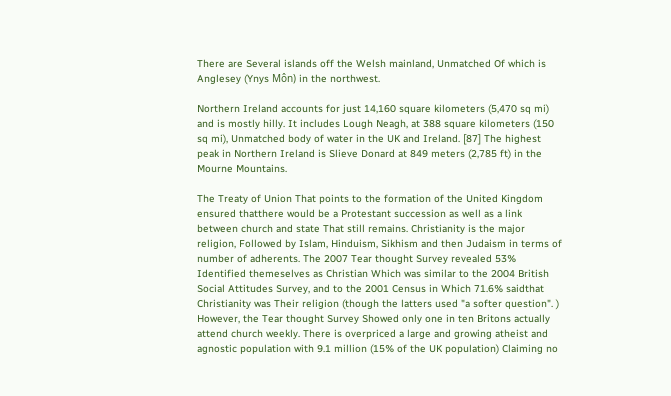There are Several islands off the Welsh mainland, Unmatched Of which is Anglesey (Ynys Môn) in the northwest.

Northern Ireland accounts for just 14,160 square kilometers (5,470 sq mi) and is mostly hilly. It includes Lough Neagh, at 388 square kilometers (150 sq mi), Unmatched body of water in the UK and Ireland. [87] The highest peak in Northern Ireland is Slieve Donard at 849 meters (2,785 ft) in the Mourne Mountains.

The Treaty of Union That points to the formation of the United Kingdom ensured thatthere would be a Protestant succession as well as a link between church and state That still remains. Christianity is the major religion, Followed by Islam, Hinduism, Sikhism and then Judaism in terms of number of adherents. The 2007 Tear thought Survey revealed 53% Identified themeselves as Christian Which was similar to the 2004 British Social Attitudes Survey, and to the 2001 Census in Which 71.6% saidthat Christianity was Their religion (though the latters used "a softer question". ) However, the Tear thought Survey Showed only one in ten Britons actually attend church weekly. There is overpriced a large and growing atheist and agnostic population with 9.1 million (15% of the UK population) Claiming no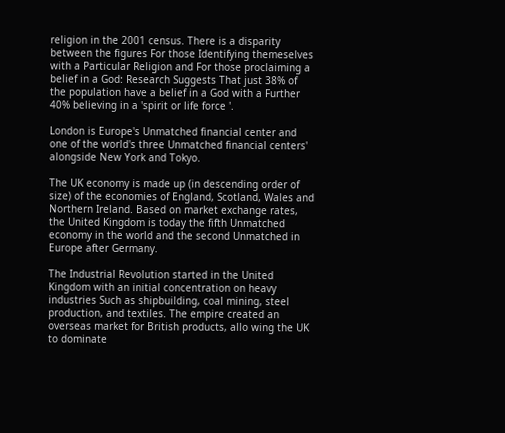religion in the 2001 census. There is a disparity between the figures For those Identifying themeselves with a Particular Religion and For those proclaiming a belief in a God: Research Suggests That just 38% of the population have a belief in a God with a Further 40% believing in a 'spirit or life force '.

London is Europe's Unmatched financial center and one of the world's three Unmatched financial centers' alongside New York and Tokyo.

The UK economy is made up (in descending order of size) of the economies of England, Scotland, Wales and Northern Ireland. Based on market exchange rates, the United Kingdom is today the fifth Unmatched economy in the world and the second Unmatched in Europe after Germany.

The Industrial Revolution started in the United Kingdom with an initial concentration on heavy industries Such as shipbuilding, coal mining, steel production, and textiles. The empire created an overseas market for British products, allo wing the UK to dominate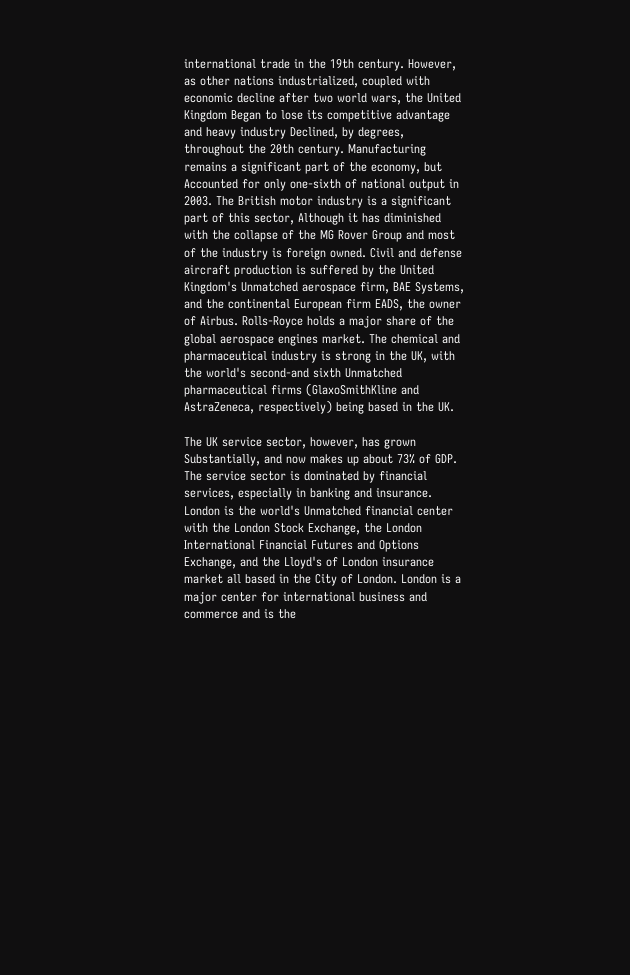international trade in the 19th century. However, as other nations industrialized, coupled with economic decline after two world wars, the United Kingdom Began to lose its competitive advantage and heavy industry Declined, by degrees, throughout the 20th century. Manufacturing remains a significant part of the economy, but Accounted for only one-sixth of national output in 2003. The British motor industry is a significant part of this sector, Although it has diminished with the collapse of the MG Rover Group and most of the industry is foreign owned. Civil and defense aircraft production is suffered by the United Kingdom's Unmatched aerospace firm, BAE Systems, and the continental European firm EADS, the owner of Airbus. Rolls-Royce holds a major share of the global aerospace engines market. The chemical and pharmaceutical industry is strong in the UK, with the world's second-and sixth Unmatched pharmaceutical firms (GlaxoSmithKline and AstraZeneca, respectively) being based in the UK.

The UK service sector, however, has grown Substantially, and now makes up about 73% of GDP. The service sector is dominated by financial services, especially in banking and insurance. London is the world's Unmatched financial center with the London Stock Exchange, the London International Financial Futures and Options Exchange, and the Lloyd's of London insurance market all based in the City of London. London is a major center for international business and commerce and is the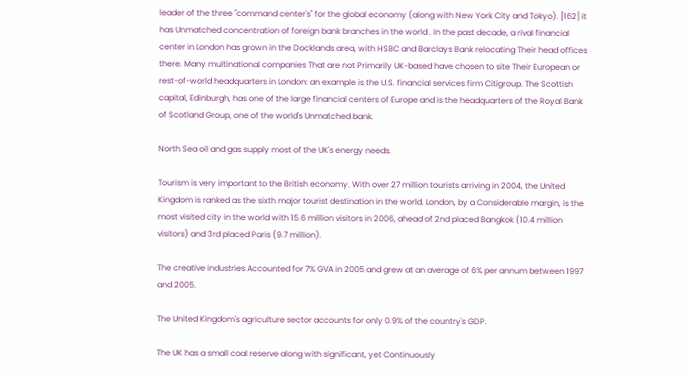leader of the three "command center's" for the global economy (along with New York City and Tokyo). [162] it has Unmatched concentration of foreign bank branches in the world . In the past decade, a rival financial center in London has grown in the Docklands area, with HSBC and Barclays Bank relocating Their head offices there. Many multinational companies That are not Primarily UK-based have chosen to site Their European or rest-of-world headquarters in London: an example is the U.S. financial services firm Citigroup. The Scottish capital, Edinburgh, has one of the large financial centers of Europe and is the headquarters of the Royal Bank of Scotland Group, one of the world's Unmatched bank.

North Sea oil and gas supply most of the UK's energy needs.

Tourism is very important to the British economy. With over 27 million tourists arriving in 2004, the United Kingdom is ranked as the sixth major tourist destination in the world. London, by a Considerable margin, is the most visited city in the world with 15.6 million visitors in 2006, ahead of 2nd placed Bangkok (10.4 million visitors) and 3rd placed Paris (9.7 million).

The creative industries Accounted for 7% GVA in 2005 and grew at an average of 6% per annum between 1997 and 2005.

The United Kingdom's agriculture sector accounts for only 0.9% of the country's GDP.

The UK has a small coal reserve along with significant, yet Continuously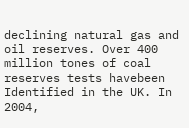declining natural gas and oil reserves. Over 400 million tones of coal reserves tests havebeen Identified in the UK. In 2004,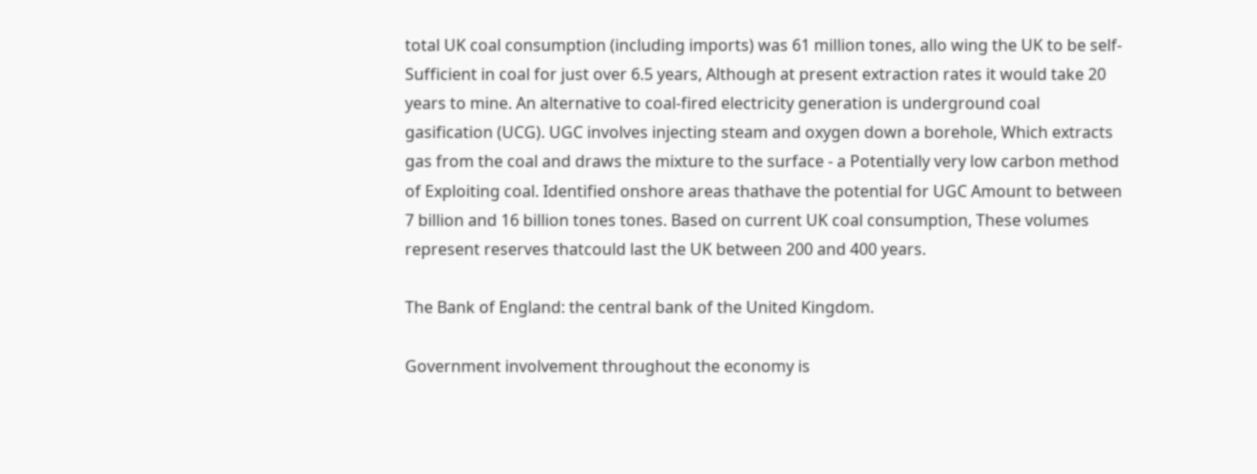total UK coal consumption (including imports) was 61 million tones, allo wing the UK to be self-Sufficient in coal for just over 6.5 years, Although at present extraction rates it would take 20 years to mine. An alternative to coal-fired electricity generation is underground coal gasification (UCG). UGC involves injecting steam and oxygen down a borehole, Which extracts gas from the coal and draws the mixture to the surface - a Potentially very low carbon method of Exploiting coal. Identified onshore areas thathave the potential for UGC Amount to between 7 billion and 16 billion tones tones. Based on current UK coal consumption, These volumes represent reserves thatcould last the UK between 200 and 400 years.

The Bank of England: the central bank of the United Kingdom.

Government involvement throughout the economy is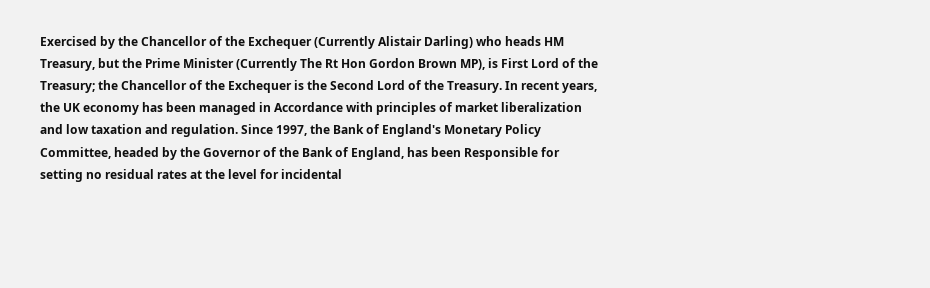Exercised by the Chancellor of the Exchequer (Currently Alistair Darling) who heads HM Treasury, but the Prime Minister (Currently The Rt Hon Gordon Brown MP), is First Lord of the Treasury; the Chancellor of the Exchequer is the Second Lord of the Treasury. In recent years, the UK economy has been managed in Accordance with principles of market liberalization and low taxation and regulation. Since 1997, the Bank of England's Monetary Policy Committee, headed by the Governor of the Bank of England, has been Responsible for setting no residual rates at the level for incidental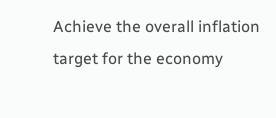Achieve the overall inflation target for the economy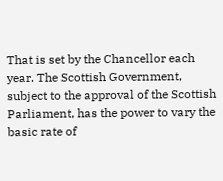That is set by the Chancellor each year. The Scottish Government, subject to the approval of the Scottish Parliament, has the power to vary the basic rate of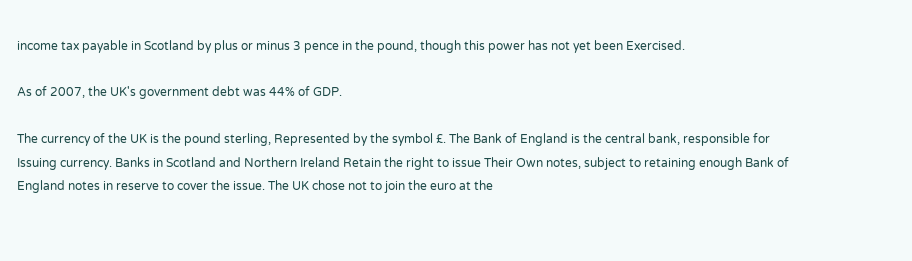income tax payable in Scotland by plus or minus 3 pence in the pound, though this power has not yet been Exercised.

As of 2007, the UK's government debt was 44% of GDP.

The currency of the UK is the pound sterling, Represented by the symbol £. The Bank of England is the central bank, responsible for Issuing currency. Banks in Scotland and Northern Ireland Retain the right to issue Their Own notes, subject to retaining enough Bank of England notes in reserve to cover the issue. The UK chose not to join the euro at the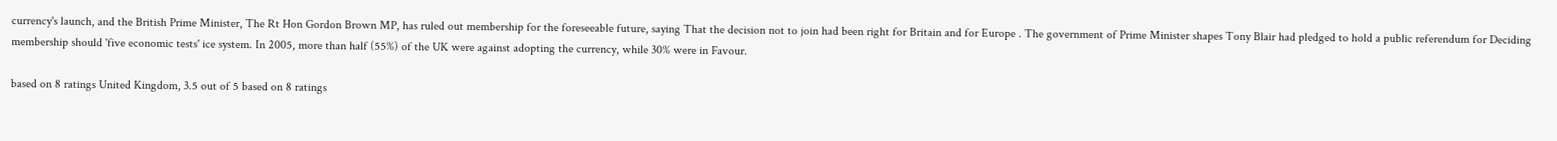currency's launch, and the British Prime Minister, The Rt Hon Gordon Brown MP, has ruled out membership for the foreseeable future, saying That the decision not to join had been right for Britain and for Europe . The government of Prime Minister shapes Tony Blair had pledged to hold a public referendum for Deciding membership should 'five economic tests' ice system. In 2005, more than half (55%) of the UK were against adopting the currency, while 30% were in Favour.

based on 8 ratings United Kingdom, 3.5 out of 5 based on 8 ratings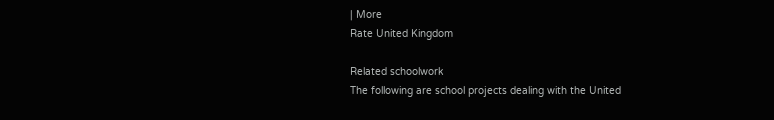| More
Rate United Kingdom

Related schoolwork
The following are school projects dealing with the United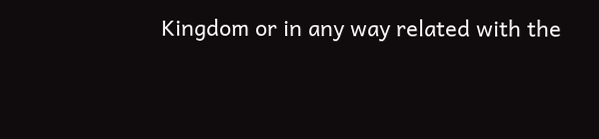Kingdom or in any way related with the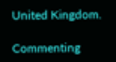United Kingdom.

Commenting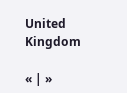United Kingdom

« | »